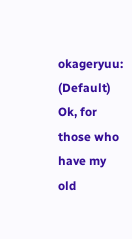okageryuu: (Default)
Ok, for those who have my old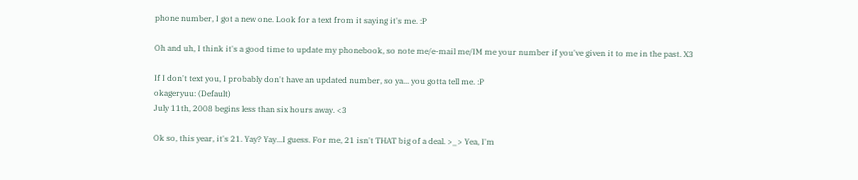phone number, I got a new one. Look for a text from it saying it's me. :P

Oh and uh, I think it's a good time to update my phonebook, so note me/e-mail me/IM me your number if you've given it to me in the past. X3

If I don't text you, I probably don't have an updated number, so ya... you gotta tell me. :P
okageryuu: (Default)
July 11th, 2008 begins less than six hours away. <3

Ok so, this year, it's 21. Yay? Yay...I guess. For me, 21 isn't THAT big of a deal. >_> Yea, I'm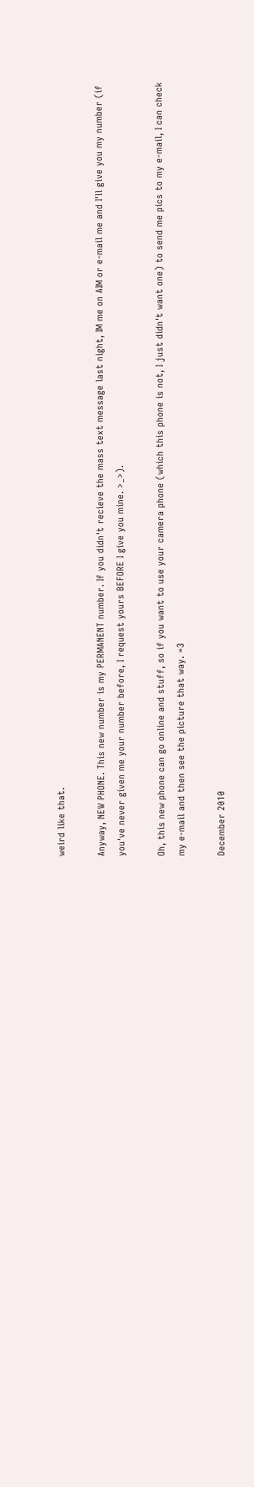weird like that.

Anyway, NEW PHONE. This new number is my PERMANENT number. If you didn't recieve the mass text message last night, IM me on AIM or e-mail me and I'll give you my number (if you've never given me your number before, I request yours BEFORE I give you mine. >_>).

Oh, this new phone can go online and stuff, so if you want to use your camera phone (which this phone is not, I just didn't want one) to send me pics to my e-mail, I can check my e-mail and then see the picture that way. =3

December 2010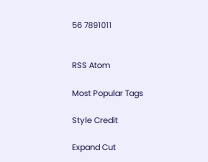56 7891011


RSS Atom

Most Popular Tags

Style Credit

Expand Cut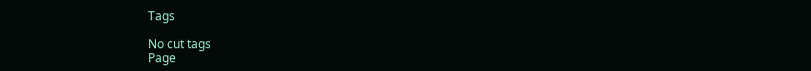Tags

No cut tags
Page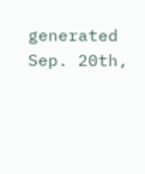generated Sep. 20th,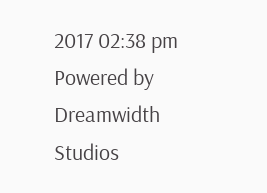2017 02:38 pm
Powered by Dreamwidth Studios